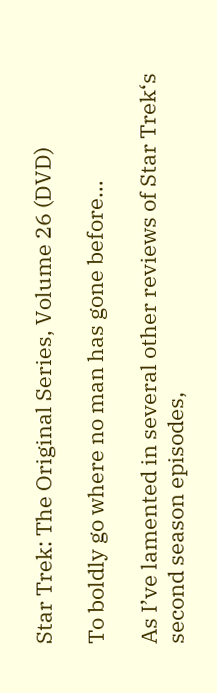Star Trek: The Original Series, Volume 26 (DVD)

To boldly go where no man has gone before…

As I’ve lamented in several other reviews of Star Trek‘s second season episodes,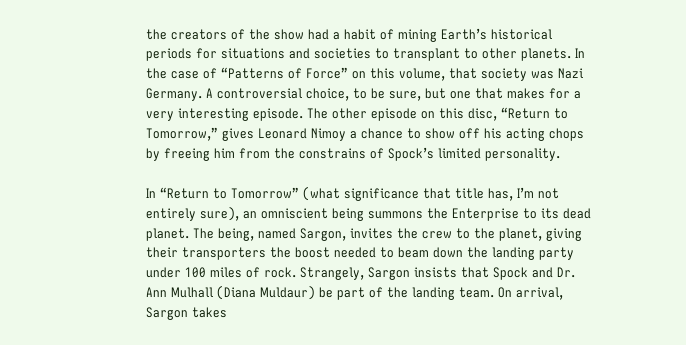the creators of the show had a habit of mining Earth’s historical periods for situations and societies to transplant to other planets. In the case of “Patterns of Force” on this volume, that society was Nazi Germany. A controversial choice, to be sure, but one that makes for a very interesting episode. The other episode on this disc, “Return to Tomorrow,” gives Leonard Nimoy a chance to show off his acting chops by freeing him from the constrains of Spock’s limited personality.

In “Return to Tomorrow” (what significance that title has, I’m not entirely sure), an omniscient being summons the Enterprise to its dead planet. The being, named Sargon, invites the crew to the planet, giving their transporters the boost needed to beam down the landing party under 100 miles of rock. Strangely, Sargon insists that Spock and Dr. Ann Mulhall (Diana Muldaur) be part of the landing team. On arrival, Sargon takes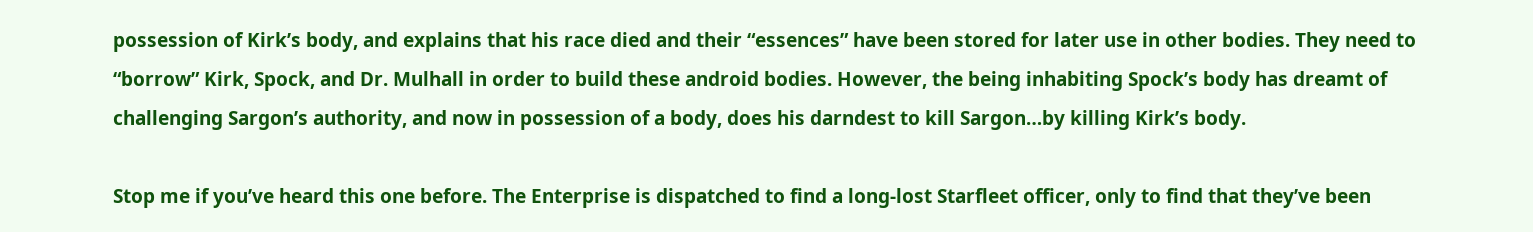possession of Kirk’s body, and explains that his race died and their “essences” have been stored for later use in other bodies. They need to “borrow” Kirk, Spock, and Dr. Mulhall in order to build these android bodies. However, the being inhabiting Spock’s body has dreamt of challenging Sargon’s authority, and now in possession of a body, does his darndest to kill Sargon…by killing Kirk’s body.

Stop me if you’ve heard this one before. The Enterprise is dispatched to find a long-lost Starfleet officer, only to find that they’ve been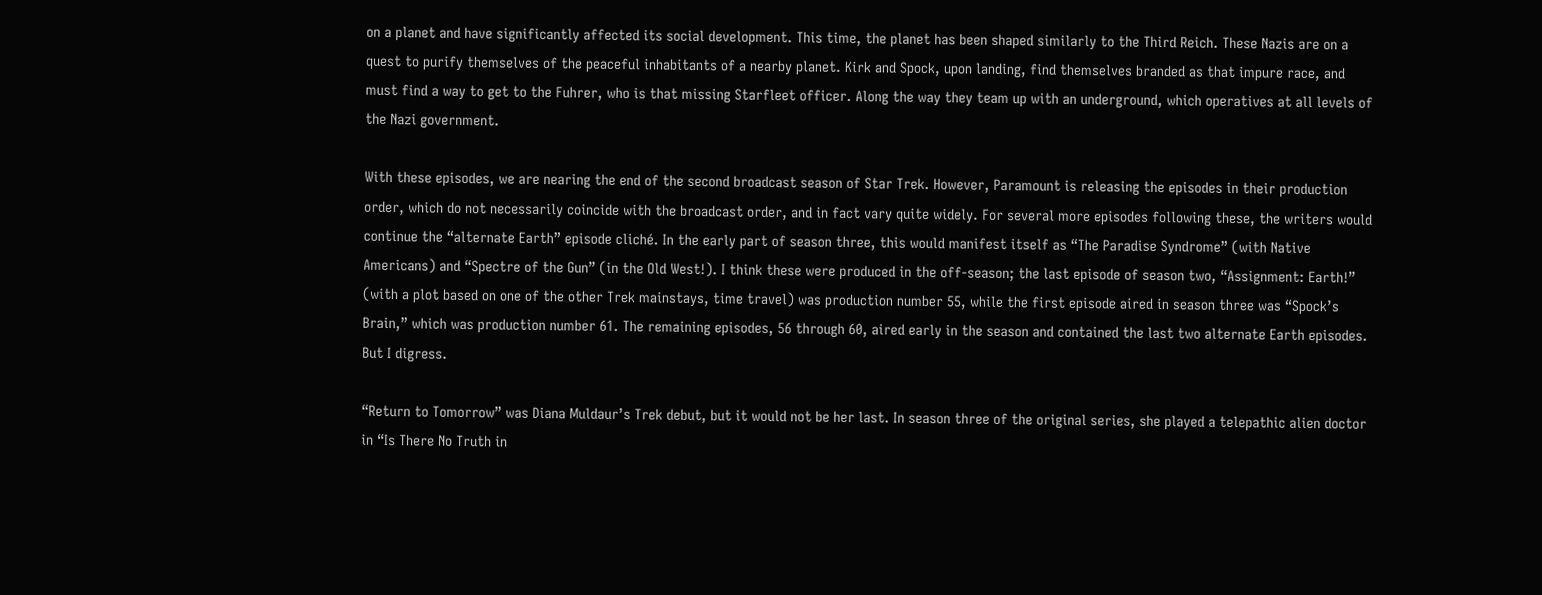on a planet and have significantly affected its social development. This time, the planet has been shaped similarly to the Third Reich. These Nazis are on a quest to purify themselves of the peaceful inhabitants of a nearby planet. Kirk and Spock, upon landing, find themselves branded as that impure race, and must find a way to get to the Fuhrer, who is that missing Starfleet officer. Along the way they team up with an underground, which operatives at all levels of the Nazi government.

With these episodes, we are nearing the end of the second broadcast season of Star Trek. However, Paramount is releasing the episodes in their production order, which do not necessarily coincide with the broadcast order, and in fact vary quite widely. For several more episodes following these, the writers would continue the “alternate Earth” episode cliché. In the early part of season three, this would manifest itself as “The Paradise Syndrome” (with Native Americans) and “Spectre of the Gun” (in the Old West!). I think these were produced in the off-season; the last episode of season two, “Assignment: Earth!” (with a plot based on one of the other Trek mainstays, time travel) was production number 55, while the first episode aired in season three was “Spock’s Brain,” which was production number 61. The remaining episodes, 56 through 60, aired early in the season and contained the last two alternate Earth episodes. But I digress.

“Return to Tomorrow” was Diana Muldaur’s Trek debut, but it would not be her last. In season three of the original series, she played a telepathic alien doctor in “Is There No Truth in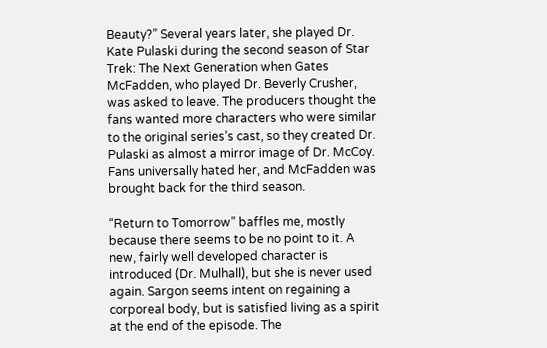Beauty?” Several years later, she played Dr. Kate Pulaski during the second season of Star Trek: The Next Generation when Gates McFadden, who played Dr. Beverly Crusher, was asked to leave. The producers thought the fans wanted more characters who were similar to the original series’s cast, so they created Dr. Pulaski as almost a mirror image of Dr. McCoy. Fans universally hated her, and McFadden was brought back for the third season.

“Return to Tomorrow” baffles me, mostly because there seems to be no point to it. A new, fairly well developed character is introduced (Dr. Mulhall), but she is never used again. Sargon seems intent on regaining a corporeal body, but is satisfied living as a spirit at the end of the episode. The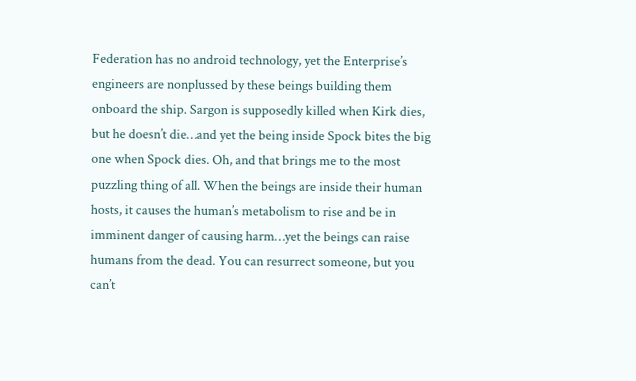Federation has no android technology, yet the Enterprise’s engineers are nonplussed by these beings building them onboard the ship. Sargon is supposedly killed when Kirk dies, but he doesn’t die…and yet the being inside Spock bites the big one when Spock dies. Oh, and that brings me to the most puzzling thing of all. When the beings are inside their human hosts, it causes the human’s metabolism to rise and be in imminent danger of causing harm…yet the beings can raise humans from the dead. You can resurrect someone, but you can’t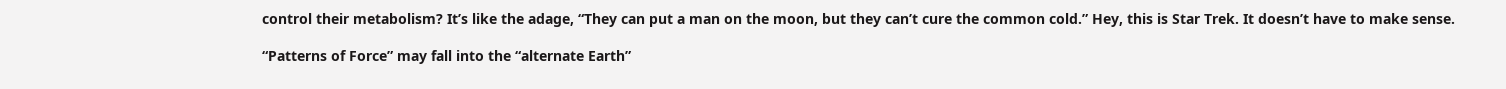control their metabolism? It’s like the adage, “They can put a man on the moon, but they can’t cure the common cold.” Hey, this is Star Trek. It doesn’t have to make sense.

“Patterns of Force” may fall into the “alternate Earth”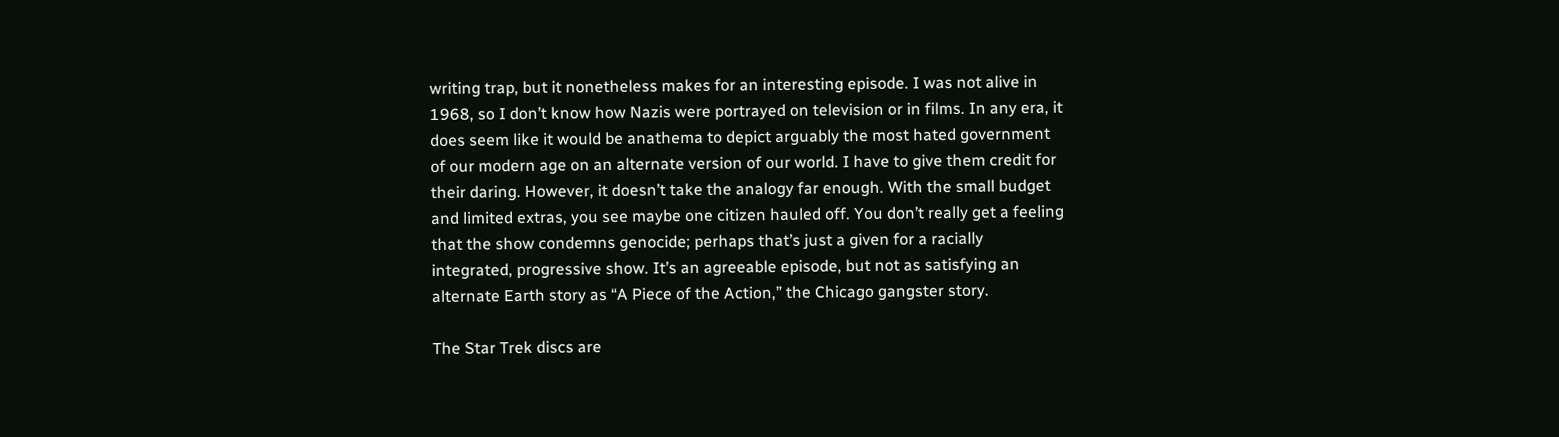writing trap, but it nonetheless makes for an interesting episode. I was not alive in 1968, so I don’t know how Nazis were portrayed on television or in films. In any era, it does seem like it would be anathema to depict arguably the most hated government of our modern age on an alternate version of our world. I have to give them credit for their daring. However, it doesn’t take the analogy far enough. With the small budget and limited extras, you see maybe one citizen hauled off. You don’t really get a feeling that the show condemns genocide; perhaps that’s just a given for a racially integrated, progressive show. It’s an agreeable episode, but not as satisfying an alternate Earth story as “A Piece of the Action,” the Chicago gangster story.

The Star Trek discs are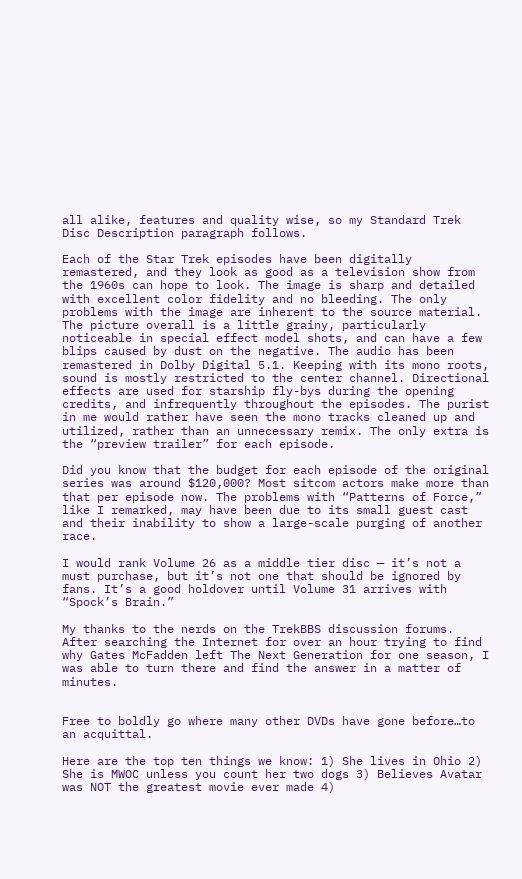all alike, features and quality wise, so my Standard Trek Disc Description paragraph follows.

Each of the Star Trek episodes have been digitally remastered, and they look as good as a television show from the 1960s can hope to look. The image is sharp and detailed with excellent color fidelity and no bleeding. The only problems with the image are inherent to the source material. The picture overall is a little grainy, particularly noticeable in special effect model shots, and can have a few blips caused by dust on the negative. The audio has been remastered in Dolby Digital 5.1. Keeping with its mono roots, sound is mostly restricted to the center channel. Directional effects are used for starship fly-bys during the opening credits, and infrequently throughout the episodes. The purist in me would rather have seen the mono tracks cleaned up and utilized, rather than an unnecessary remix. The only extra is the “preview trailer” for each episode.

Did you know that the budget for each episode of the original series was around $120,000? Most sitcom actors make more than that per episode now. The problems with “Patterns of Force,” like I remarked, may have been due to its small guest cast and their inability to show a large-scale purging of another race.

I would rank Volume 26 as a middle tier disc — it’s not a must purchase, but it’s not one that should be ignored by fans. It’s a good holdover until Volume 31 arrives with “Spock’s Brain.”

My thanks to the nerds on the TrekBBS discussion forums. After searching the Internet for over an hour trying to find why Gates McFadden left The Next Generation for one season, I was able to turn there and find the answer in a matter of minutes.


Free to boldly go where many other DVDs have gone before…to an acquittal.

Here are the top ten things we know: 1) She lives in Ohio 2) She is MWOC unless you count her two dogs 3) Believes Avatar was NOT the greatest movie ever made 4)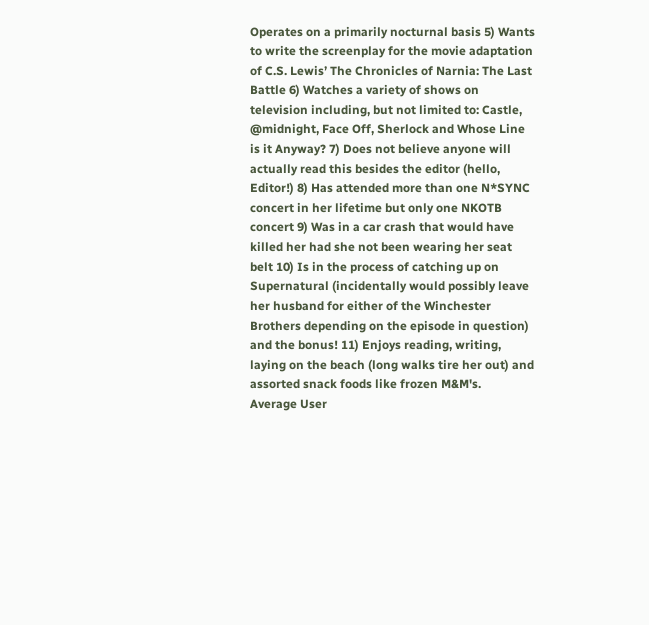Operates on a primarily nocturnal basis 5) Wants to write the screenplay for the movie adaptation of C.S. Lewis’ The Chronicles of Narnia: The Last Battle 6) Watches a variety of shows on television including, but not limited to: Castle, @midnight, Face Off, Sherlock and Whose Line is it Anyway? 7) Does not believe anyone will actually read this besides the editor (hello, Editor!) 8) Has attended more than one N*SYNC concert in her lifetime but only one NKOTB concert 9) Was in a car crash that would have killed her had she not been wearing her seat belt 10) Is in the process of catching up on Supernatural (incidentally would possibly leave her husband for either of the Winchester Brothers depending on the episode in question) and the bonus! 11) Enjoys reading, writing, laying on the beach (long walks tire her out) and assorted snack foods like frozen M&M's.
Average User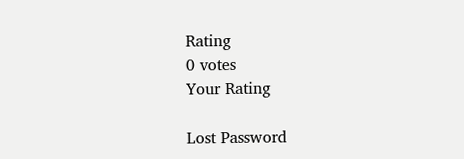Rating
0 votes
Your Rating

Lost Password